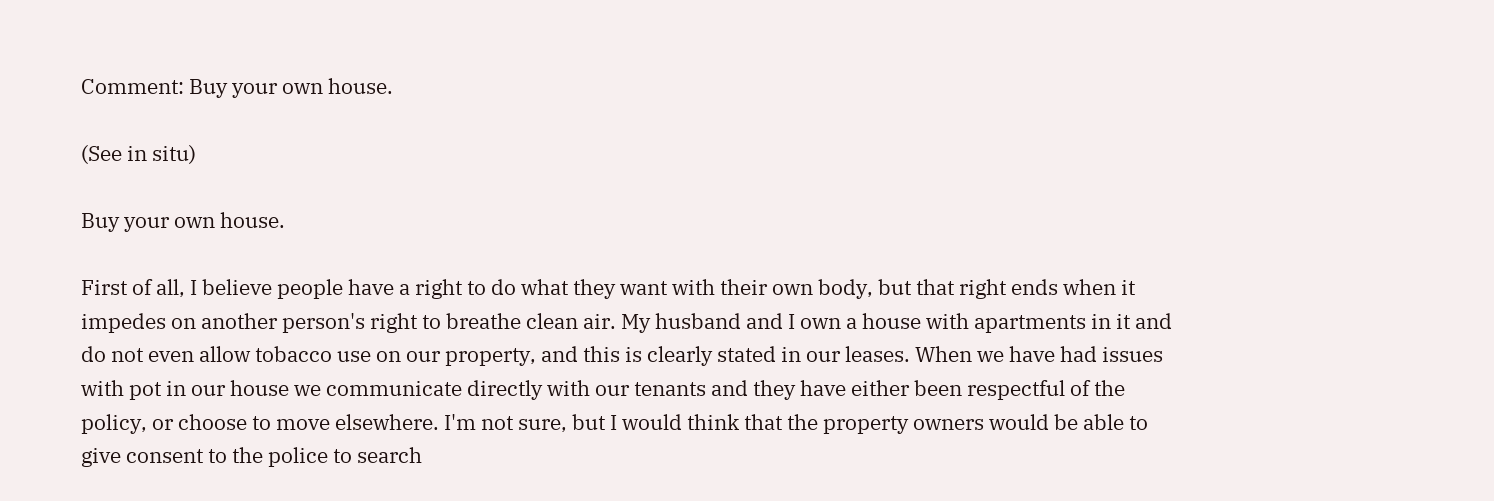Comment: Buy your own house.

(See in situ)

Buy your own house.

First of all, I believe people have a right to do what they want with their own body, but that right ends when it impedes on another person's right to breathe clean air. My husband and I own a house with apartments in it and do not even allow tobacco use on our property, and this is clearly stated in our leases. When we have had issues with pot in our house we communicate directly with our tenants and they have either been respectful of the policy, or choose to move elsewhere. I'm not sure, but I would think that the property owners would be able to give consent to the police to search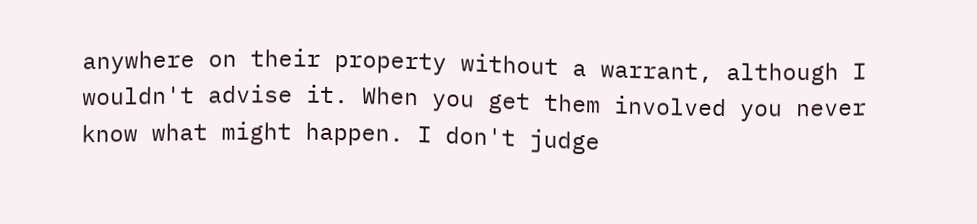anywhere on their property without a warrant, although I wouldn't advise it. When you get them involved you never know what might happen. I don't judge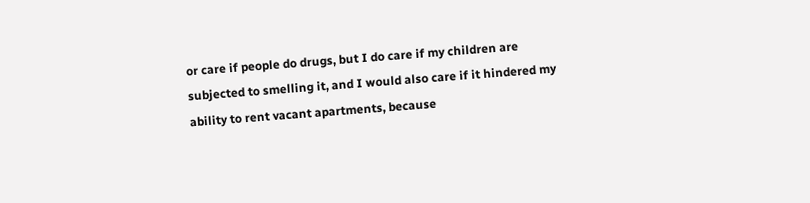or care if people do drugs, but I do care if my children are subjected to smelling it, and I would also care if it hindered my ability to rent vacant apartments, because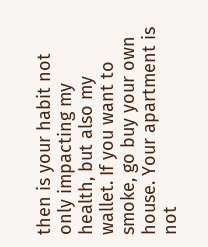then is your habit not only impacting my health, but also my wallet. If you want to smoke, go buy your own house. Your apartment is not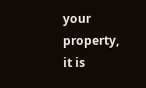your property, it is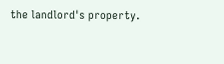the landlord's property.